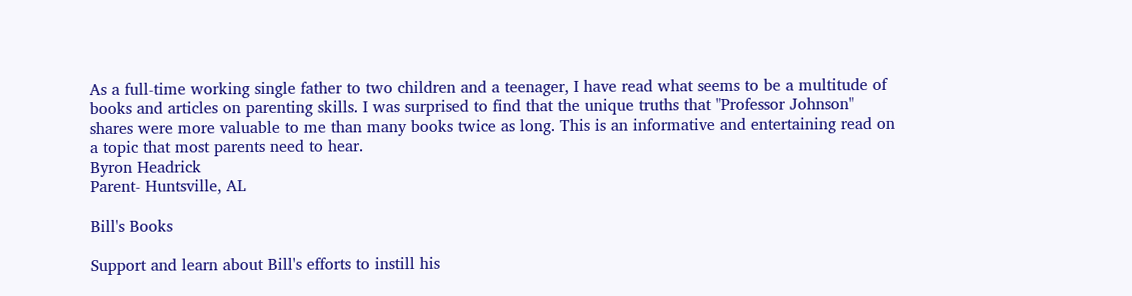As a full-time working single father to two children and a teenager, I have read what seems to be a multitude of books and articles on parenting skills. I was surprised to find that the unique truths that "Professor Johnson" shares were more valuable to me than many books twice as long. This is an informative and entertaining read on a topic that most parents need to hear.
Byron Headrick
Parent- Huntsville, AL

Bill's Books

Support and learn about Bill's efforts to instill his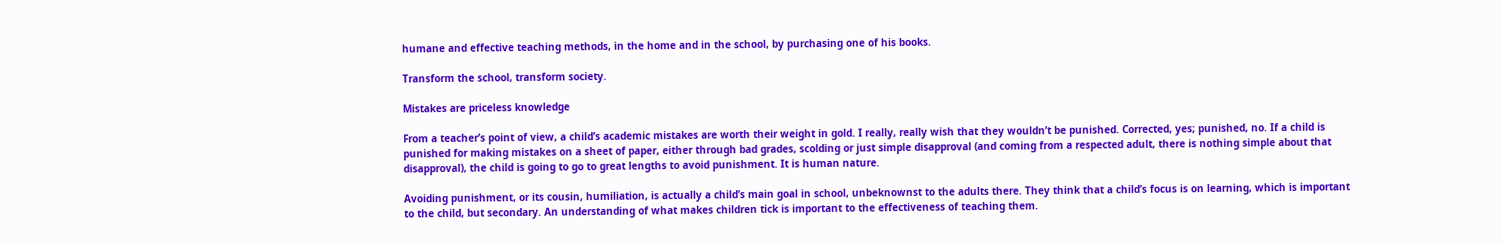humane and effective teaching methods, in the home and in the school, by purchasing one of his books.

Transform the school, transform society.

Mistakes are priceless knowledge

From a teacher’s point of view, a child’s academic mistakes are worth their weight in gold. I really, really wish that they wouldn’t be punished. Corrected, yes; punished, no. If a child is punished for making mistakes on a sheet of paper, either through bad grades, scolding or just simple disapproval (and coming from a respected adult, there is nothing simple about that disapproval), the child is going to go to great lengths to avoid punishment. It is human nature.

Avoiding punishment, or its cousin, humiliation, is actually a child’s main goal in school, unbeknownst to the adults there. They think that a child’s focus is on learning, which is important to the child, but secondary. An understanding of what makes children tick is important to the effectiveness of teaching them.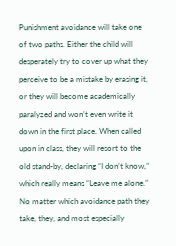Punishment avoidance will take one of two paths. Either the child will desperately try to cover up what they perceive to be a mistake by erasing it, or they will become academically paralyzed and won’t even write it down in the first place. When called upon in class, they will resort to the old stand-by, declaring “I don’t know,” which really means “Leave me alone.” No matter which avoidance path they take, they, and most especially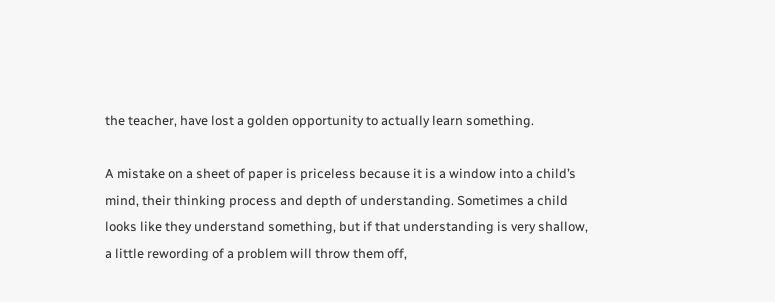the teacher, have lost a golden opportunity to actually learn something.

A mistake on a sheet of paper is priceless because it is a window into a child’s mind, their thinking process and depth of understanding. Sometimes a child looks like they understand something, but if that understanding is very shallow, a little rewording of a problem will throw them off,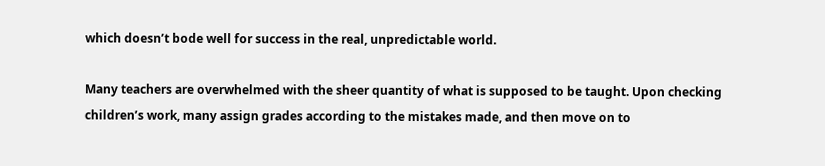which doesn’t bode well for success in the real, unpredictable world.

Many teachers are overwhelmed with the sheer quantity of what is supposed to be taught. Upon checking children’s work, many assign grades according to the mistakes made, and then move on to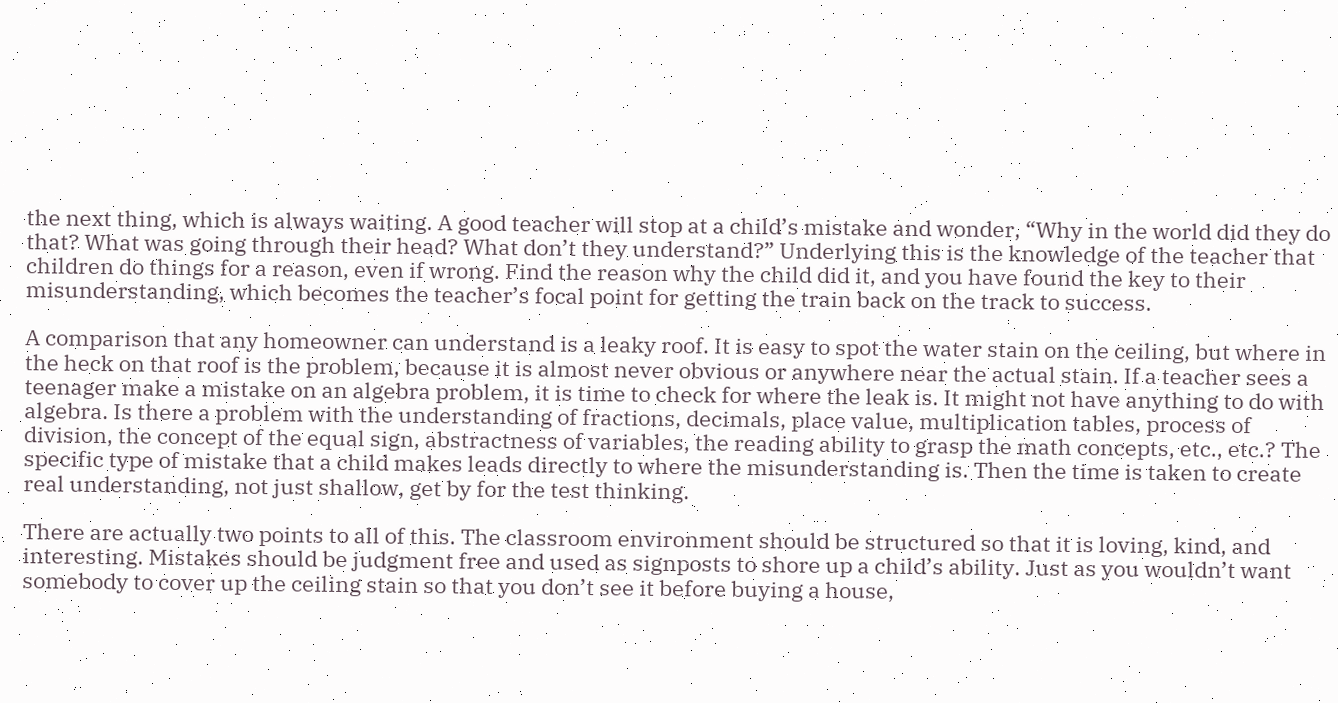the next thing, which is always waiting. A good teacher will stop at a child’s mistake and wonder, “Why in the world did they do that? What was going through their head? What don’t they understand?” Underlying this is the knowledge of the teacher that children do things for a reason, even if wrong. Find the reason why the child did it, and you have found the key to their misunderstanding, which becomes the teacher’s focal point for getting the train back on the track to success.

A comparison that any homeowner can understand is a leaky roof. It is easy to spot the water stain on the ceiling, but where in the heck on that roof is the problem, because it is almost never obvious or anywhere near the actual stain. If a teacher sees a teenager make a mistake on an algebra problem, it is time to check for where the leak is. It might not have anything to do with algebra. Is there a problem with the understanding of fractions, decimals, place value, multiplication tables, process of division, the concept of the equal sign, abstractness of variables, the reading ability to grasp the math concepts, etc., etc.? The specific type of mistake that a child makes leads directly to where the misunderstanding is. Then the time is taken to create real understanding, not just shallow, get by for the test thinking.

There are actually two points to all of this. The classroom environment should be structured so that it is loving, kind, and interesting. Mistakes should be judgment free and used as signposts to shore up a child’s ability. Just as you wouldn’t want somebody to cover up the ceiling stain so that you don’t see it before buying a house,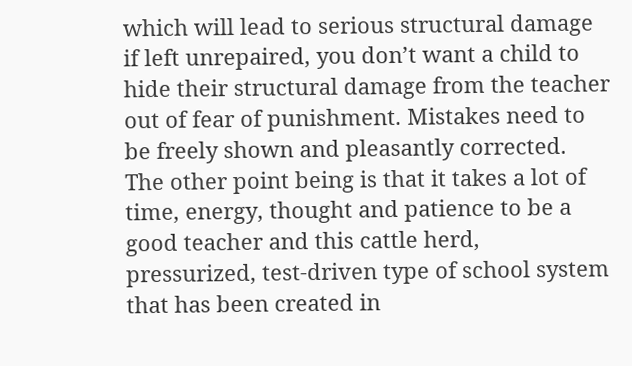which will lead to serious structural damage if left unrepaired, you don’t want a child to hide their structural damage from the teacher out of fear of punishment. Mistakes need to be freely shown and pleasantly corrected. The other point being is that it takes a lot of time, energy, thought and patience to be a good teacher and this cattle herd, pressurized, test-driven type of school system that has been created in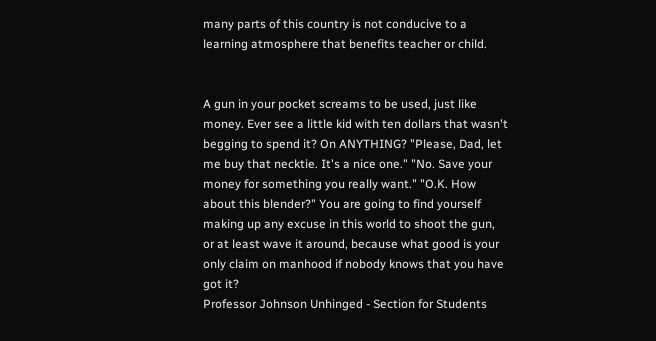many parts of this country is not conducive to a learning atmosphere that benefits teacher or child.


A gun in your pocket screams to be used, just like money. Ever see a little kid with ten dollars that wasn't begging to spend it? On ANYTHING? "Please, Dad, let me buy that necktie. It's a nice one." "No. Save your money for something you really want." "O.K. How about this blender?" You are going to find yourself making up any excuse in this world to shoot the gun, or at least wave it around, because what good is your only claim on manhood if nobody knows that you have got it?
Professor Johnson Unhinged - Section for Students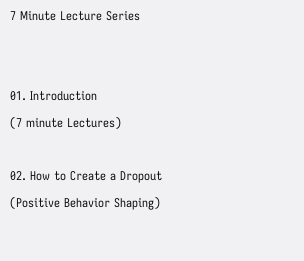7 Minute Lecture Series


01. Introduction
(7 minute Lectures)

02. How to Create a Dropout
(Positive Behavior Shaping)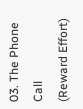03. The Phone Call
(Reward Effort)